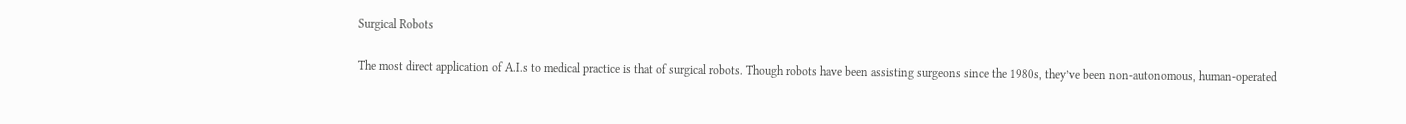Surgical Robots

The most direct application of A.I.s to medical practice is that of surgical robots. Though robots have been assisting surgeons since the 1980s, they’ve been non-autonomous, human-operated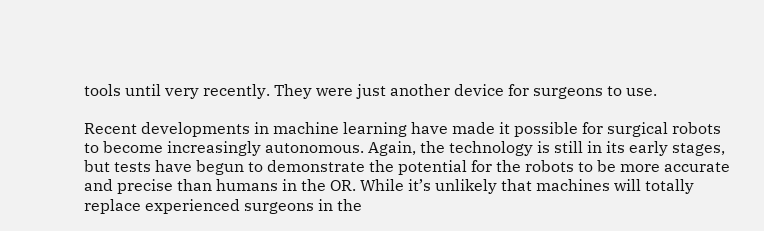tools until very recently. They were just another device for surgeons to use.

Recent developments in machine learning have made it possible for surgical robots to become increasingly autonomous. Again, the technology is still in its early stages, but tests have begun to demonstrate the potential for the robots to be more accurate and precise than humans in the OR. While it’s unlikely that machines will totally replace experienced surgeons in the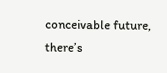conceivable future, there’s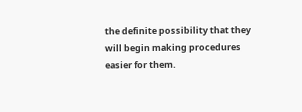the definite possibility that they will begin making procedures easier for them.